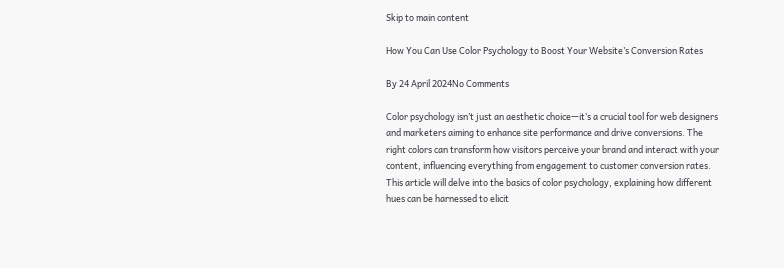Skip to main content

How You Can Use Color Psychology to Boost Your Website’s Conversion Rates

By 24 April 2024No Comments

Color psychology isn’t just an aesthetic choice—it’s a crucial tool for web designers and marketers aiming to enhance site performance and drive conversions. The right colors can transform how visitors perceive your brand and interact with your content, influencing everything from engagement to customer conversion rates. This article will delve into the basics of color psychology, explaining how different hues can be harnessed to elicit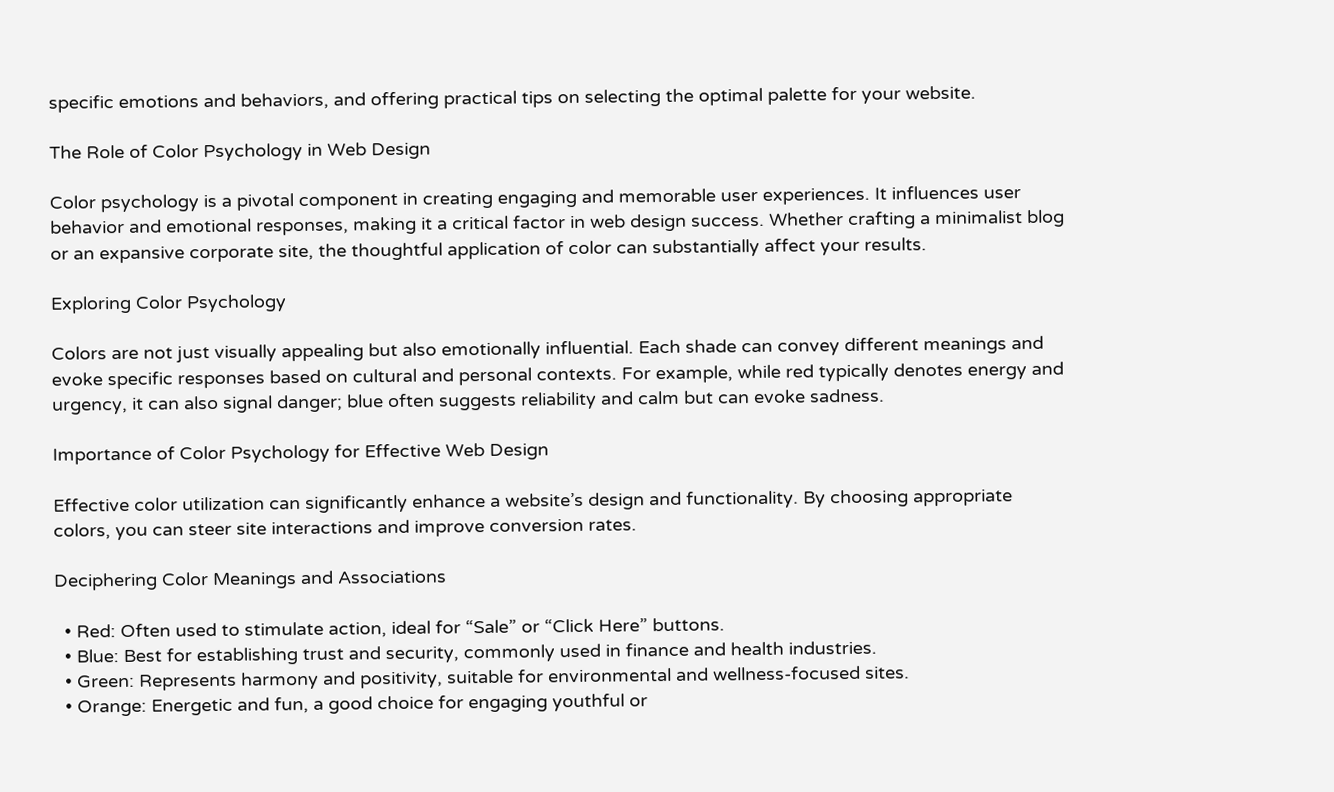specific emotions and behaviors, and offering practical tips on selecting the optimal palette for your website.

The Role of Color Psychology in Web Design

Color psychology is a pivotal component in creating engaging and memorable user experiences. It influences user behavior and emotional responses, making it a critical factor in web design success. Whether crafting a minimalist blog or an expansive corporate site, the thoughtful application of color can substantially affect your results.

Exploring Color Psychology

Colors are not just visually appealing but also emotionally influential. Each shade can convey different meanings and evoke specific responses based on cultural and personal contexts. For example, while red typically denotes energy and urgency, it can also signal danger; blue often suggests reliability and calm but can evoke sadness.

Importance of Color Psychology for Effective Web Design

Effective color utilization can significantly enhance a website’s design and functionality. By choosing appropriate colors, you can steer site interactions and improve conversion rates.

Deciphering Color Meanings and Associations

  • Red: Often used to stimulate action, ideal for “Sale” or “Click Here” buttons.
  • Blue: Best for establishing trust and security, commonly used in finance and health industries.
  • Green: Represents harmony and positivity, suitable for environmental and wellness-focused sites.
  • Orange: Energetic and fun, a good choice for engaging youthful or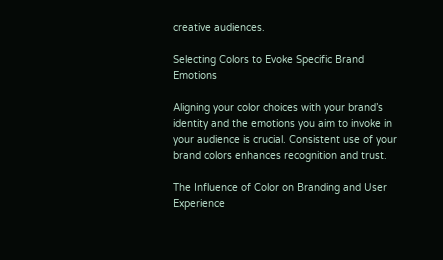creative audiences.

Selecting Colors to Evoke Specific Brand Emotions

Aligning your color choices with your brand’s identity and the emotions you aim to invoke in your audience is crucial. Consistent use of your brand colors enhances recognition and trust.

The Influence of Color on Branding and User Experience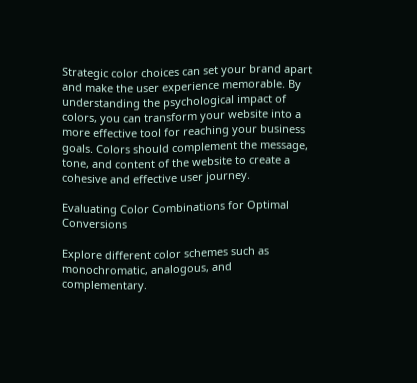Strategic color choices can set your brand apart and make the user experience memorable. By understanding the psychological impact of colors, you can transform your website into a more effective tool for reaching your business goals. Colors should complement the message, tone, and content of the website to create a cohesive and effective user journey.

Evaluating Color Combinations for Optimal Conversions

Explore different color schemes such as monochromatic, analogous, and complementary.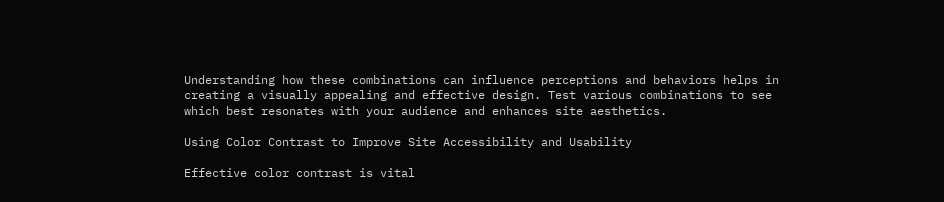Understanding how these combinations can influence perceptions and behaviors helps in creating a visually appealing and effective design. Test various combinations to see which best resonates with your audience and enhances site aesthetics.

Using Color Contrast to Improve Site Accessibility and Usability

Effective color contrast is vital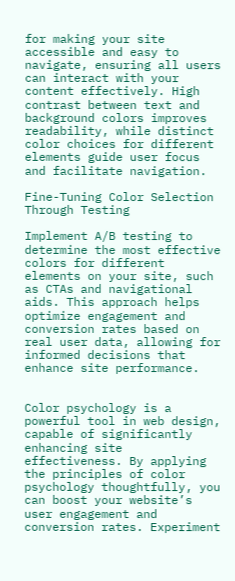for making your site accessible and easy to navigate, ensuring all users can interact with your content effectively. High contrast between text and background colors improves readability, while distinct color choices for different elements guide user focus and facilitate navigation.

Fine-Tuning Color Selection Through Testing

Implement A/B testing to determine the most effective colors for different elements on your site, such as CTAs and navigational aids. This approach helps optimize engagement and conversion rates based on real user data, allowing for informed decisions that enhance site performance.


Color psychology is a powerful tool in web design, capable of significantly enhancing site effectiveness. By applying the principles of color psychology thoughtfully, you can boost your website’s user engagement and conversion rates. Experiment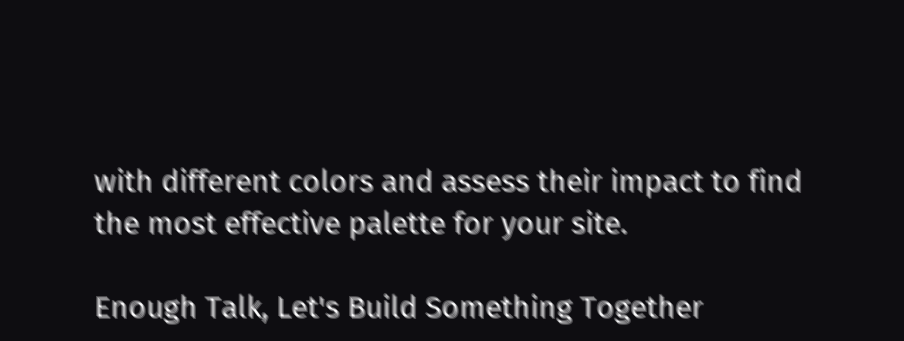with different colors and assess their impact to find the most effective palette for your site.

Enough Talk, Let's Build Something Together